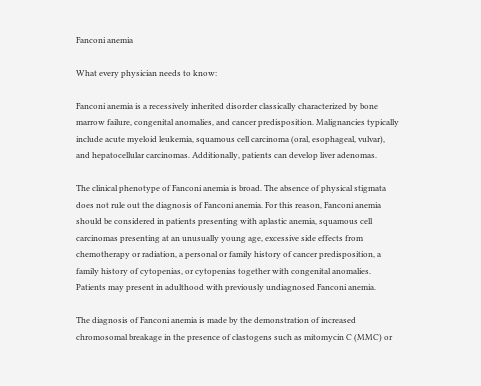Fanconi anemia

What every physician needs to know:

Fanconi anemia is a recessively inherited disorder classically characterized by bone marrow failure, congenital anomalies, and cancer predisposition. Malignancies typically include acute myeloid leukemia, squamous cell carcinoma (oral, esophageal, vulvar), and hepatocellular carcinomas. Additionally, patients can develop liver adenomas.

The clinical phenotype of Fanconi anemia is broad. The absence of physical stigmata does not rule out the diagnosis of Fanconi anemia. For this reason, Fanconi anemia should be considered in patients presenting with aplastic anemia, squamous cell carcinomas presenting at an unusually young age, excessive side effects from chemotherapy or radiation, a personal or family history of cancer predisposition, a family history of cytopenias, or cytopenias together with congenital anomalies. Patients may present in adulthood with previously undiagnosed Fanconi anemia.

The diagnosis of Fanconi anemia is made by the demonstration of increased chromosomal breakage in the presence of clastogens such as mitomycin C (MMC) or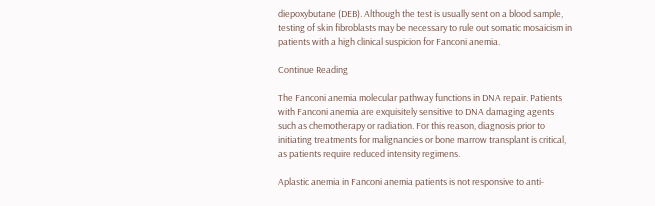diepoxybutane (DEB). Although the test is usually sent on a blood sample, testing of skin fibroblasts may be necessary to rule out somatic mosaicism in patients with a high clinical suspicion for Fanconi anemia.

Continue Reading

The Fanconi anemia molecular pathway functions in DNA repair. Patients with Fanconi anemia are exquisitely sensitive to DNA damaging agents such as chemotherapy or radiation. For this reason, diagnosis prior to initiating treatments for malignancies or bone marrow transplant is critical, as patients require reduced intensity regimens.

Aplastic anemia in Fanconi anemia patients is not responsive to anti-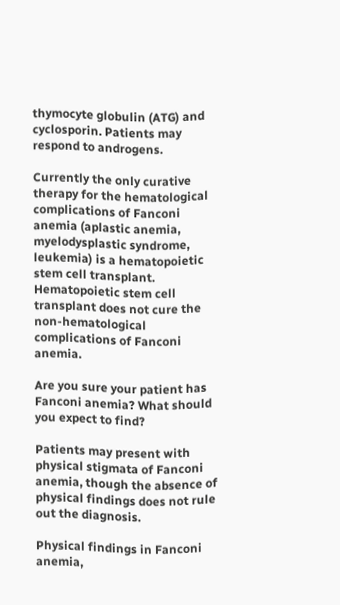thymocyte globulin (ATG) and cyclosporin. Patients may respond to androgens.

Currently the only curative therapy for the hematological complications of Fanconi anemia (aplastic anemia, myelodysplastic syndrome, leukemia) is a hematopoietic stem cell transplant. Hematopoietic stem cell transplant does not cure the non-hematological complications of Fanconi anemia.

Are you sure your patient has Fanconi anemia? What should you expect to find?

Patients may present with physical stigmata of Fanconi anemia, though the absence of physical findings does not rule out the diagnosis.

Physical findings in Fanconi anemia,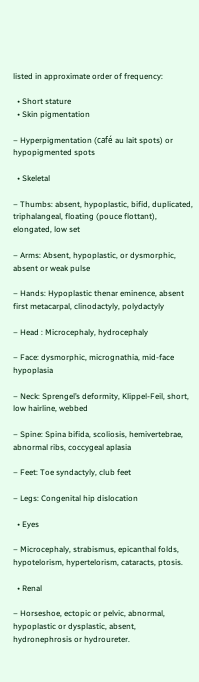listed in approximate order of frequency:

  • Short stature
  • Skin pigmentation

– Hyperpigmentation (café au lait spots) or hypopigmented spots

  • Skeletal

– Thumbs: absent, hypoplastic, bifid, duplicated, triphalangeal, floating (pouce flottant), elongated, low set

– Arms: Absent, hypoplastic, or dysmorphic, absent or weak pulse

– Hands: Hypoplastic thenar eminence, absent first metacarpal, clinodactyly, polydactyly

– Head : Microcephaly, hydrocephaly

– Face: dysmorphic, micrognathia, mid-face hypoplasia

– Neck: Sprengel’s deformity, Klippel-Feil, short, low hairline, webbed

– Spine: Spina bifida, scoliosis, hemivertebrae, abnormal ribs, coccygeal aplasia

– Feet: Toe syndactyly, club feet

– Legs: Congenital hip dislocation

  • Eyes

– Microcephaly, strabismus, epicanthal folds, hypotelorism, hypertelorism, cataracts, ptosis.

  • Renal

– Horseshoe, ectopic or pelvic, abnormal, hypoplastic or dysplastic, absent, hydronephrosis or hydroureter.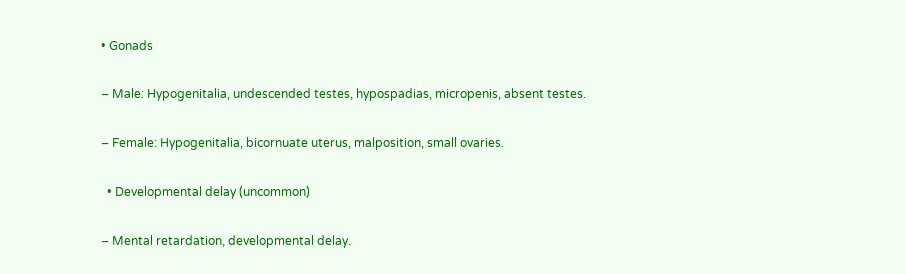• Gonads

– Male: Hypogenitalia, undescended testes, hypospadias, micropenis, absent testes.

– Female: Hypogenitalia, bicornuate uterus, malposition, small ovaries.

  • Developmental delay (uncommon)

– Mental retardation, developmental delay.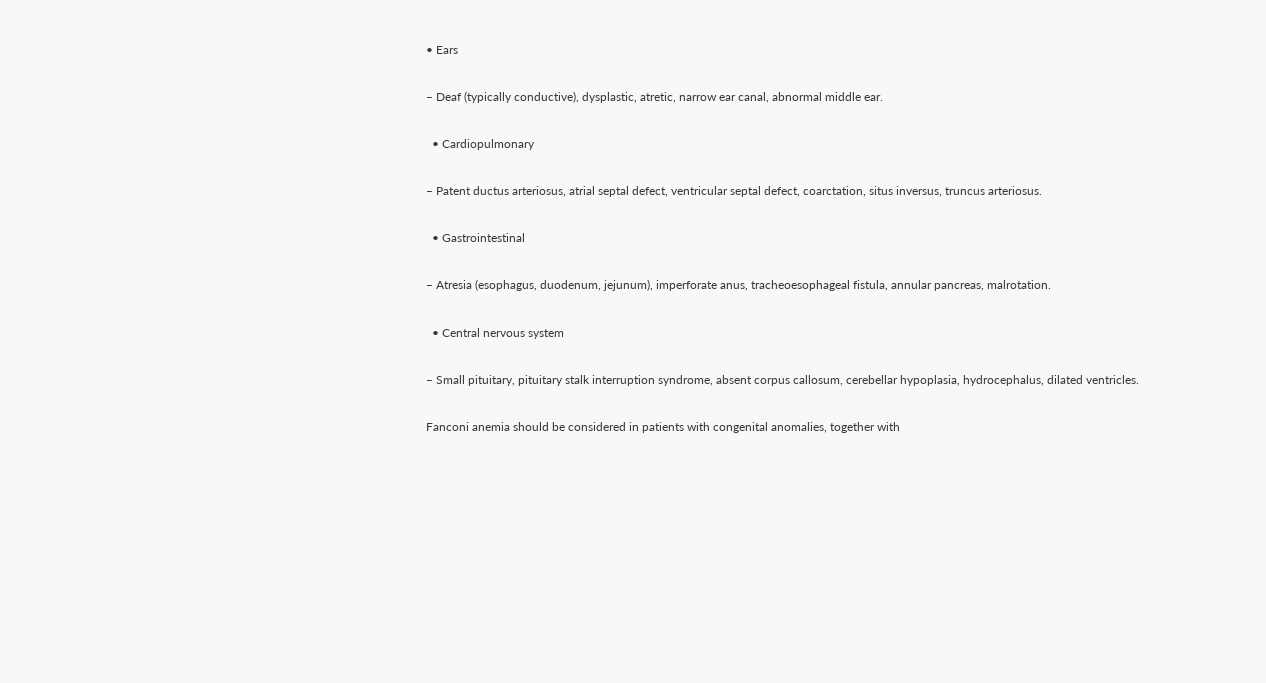• Ears

– Deaf (typically conductive), dysplastic, atretic, narrow ear canal, abnormal middle ear.

  • Cardiopulmonary

– Patent ductus arteriosus, atrial septal defect, ventricular septal defect, coarctation, situs inversus, truncus arteriosus.

  • Gastrointestinal

– Atresia (esophagus, duodenum, jejunum), imperforate anus, tracheoesophageal fistula, annular pancreas, malrotation.

  • Central nervous system

– Small pituitary, pituitary stalk interruption syndrome, absent corpus callosum, cerebellar hypoplasia, hydrocephalus, dilated ventricles.

Fanconi anemia should be considered in patients with congenital anomalies, together with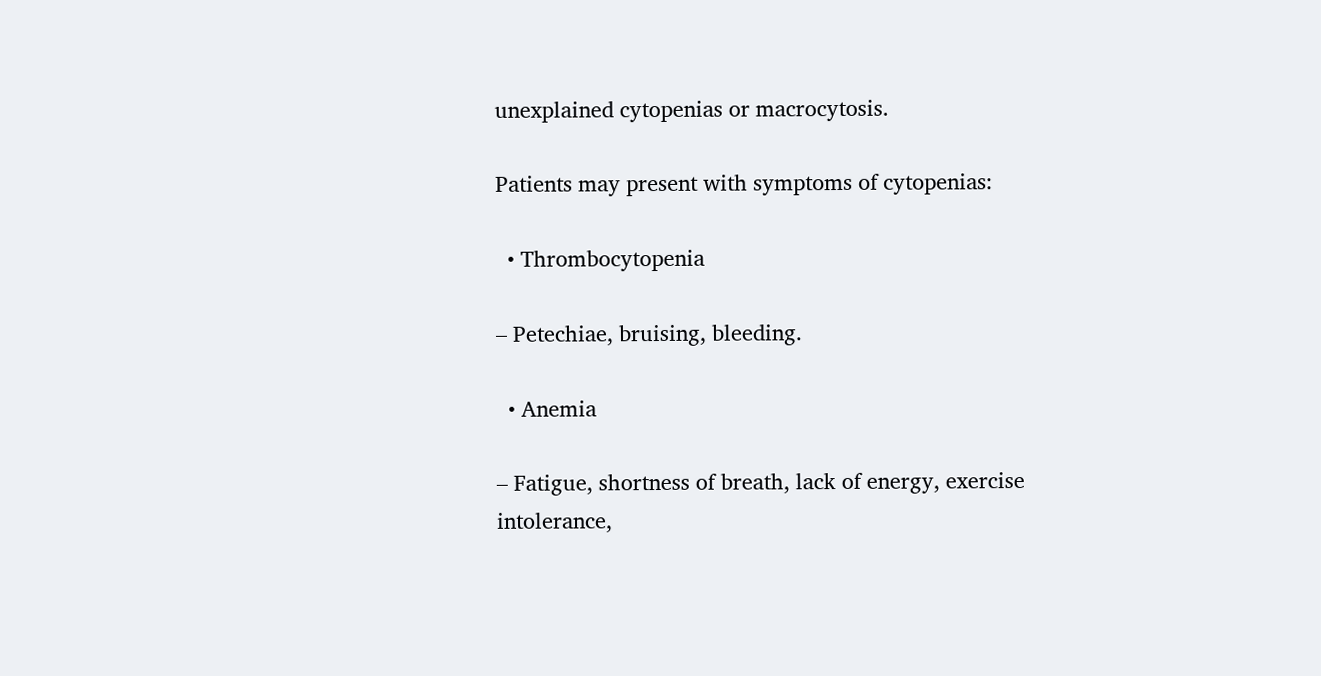unexplained cytopenias or macrocytosis.

Patients may present with symptoms of cytopenias:

  • Thrombocytopenia

– Petechiae, bruising, bleeding.

  • Anemia

– Fatigue, shortness of breath, lack of energy, exercise intolerance,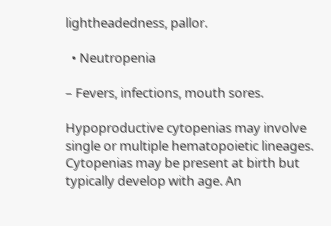lightheadedness, pallor.

  • Neutropenia

– Fevers, infections, mouth sores.

Hypoproductive cytopenias may involve single or multiple hematopoietic lineages. Cytopenias may be present at birth but typically develop with age. An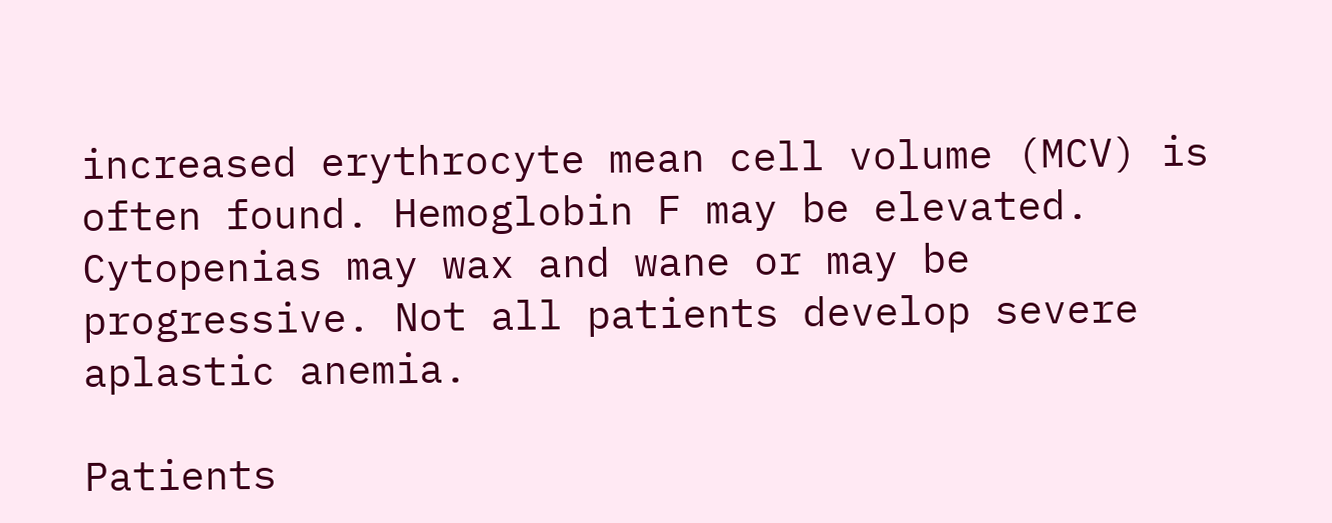increased erythrocyte mean cell volume (MCV) is often found. Hemoglobin F may be elevated. Cytopenias may wax and wane or may be progressive. Not all patients develop severe aplastic anemia.

Patients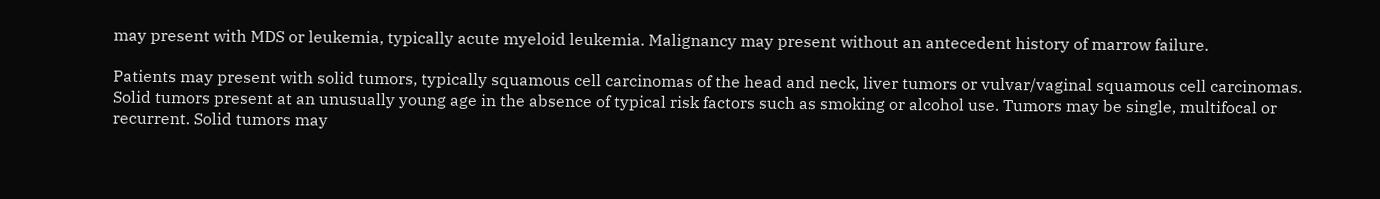may present with MDS or leukemia, typically acute myeloid leukemia. Malignancy may present without an antecedent history of marrow failure.

Patients may present with solid tumors, typically squamous cell carcinomas of the head and neck, liver tumors or vulvar/vaginal squamous cell carcinomas. Solid tumors present at an unusually young age in the absence of typical risk factors such as smoking or alcohol use. Tumors may be single, multifocal or recurrent. Solid tumors may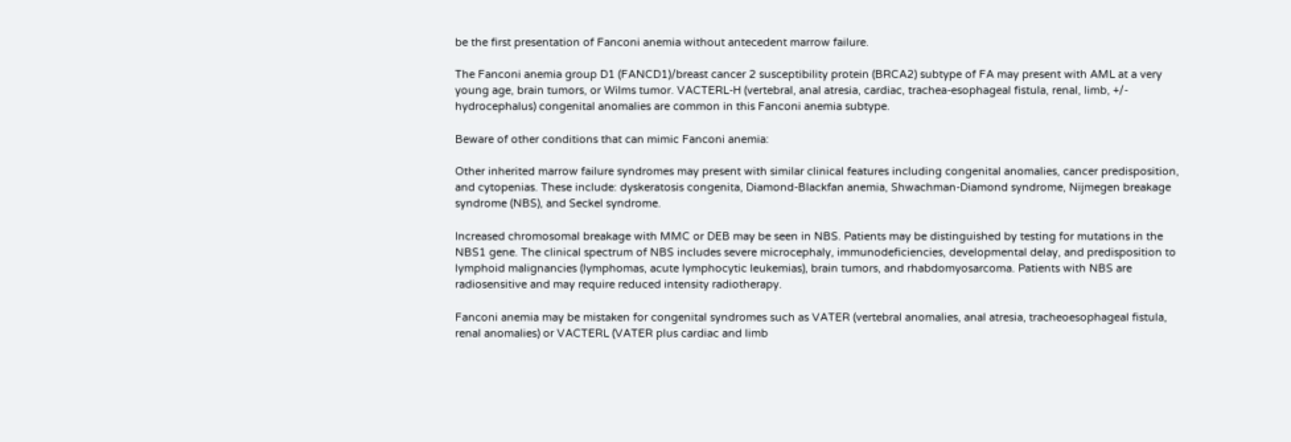be the first presentation of Fanconi anemia without antecedent marrow failure.

The Fanconi anemia group D1 (FANCD1)/breast cancer 2 susceptibility protein (BRCA2) subtype of FA may present with AML at a very young age, brain tumors, or Wilms tumor. VACTERL-H (vertebral, anal atresia, cardiac, trachea-esophageal fistula, renal, limb, +/- hydrocephalus) congenital anomalies are common in this Fanconi anemia subtype.

Beware of other conditions that can mimic Fanconi anemia:

Other inherited marrow failure syndromes may present with similar clinical features including congenital anomalies, cancer predisposition, and cytopenias. These include: dyskeratosis congenita, Diamond-Blackfan anemia, Shwachman-Diamond syndrome, Nijmegen breakage syndrome (NBS), and Seckel syndrome.

Increased chromosomal breakage with MMC or DEB may be seen in NBS. Patients may be distinguished by testing for mutations in the NBS1 gene. The clinical spectrum of NBS includes severe microcephaly, immunodeficiencies, developmental delay, and predisposition to lymphoid malignancies (lymphomas, acute lymphocytic leukemias), brain tumors, and rhabdomyosarcoma. Patients with NBS are radiosensitive and may require reduced intensity radiotherapy.

Fanconi anemia may be mistaken for congenital syndromes such as VATER (vertebral anomalies, anal atresia, tracheoesophageal fistula, renal anomalies) or VACTERL (VATER plus cardiac and limb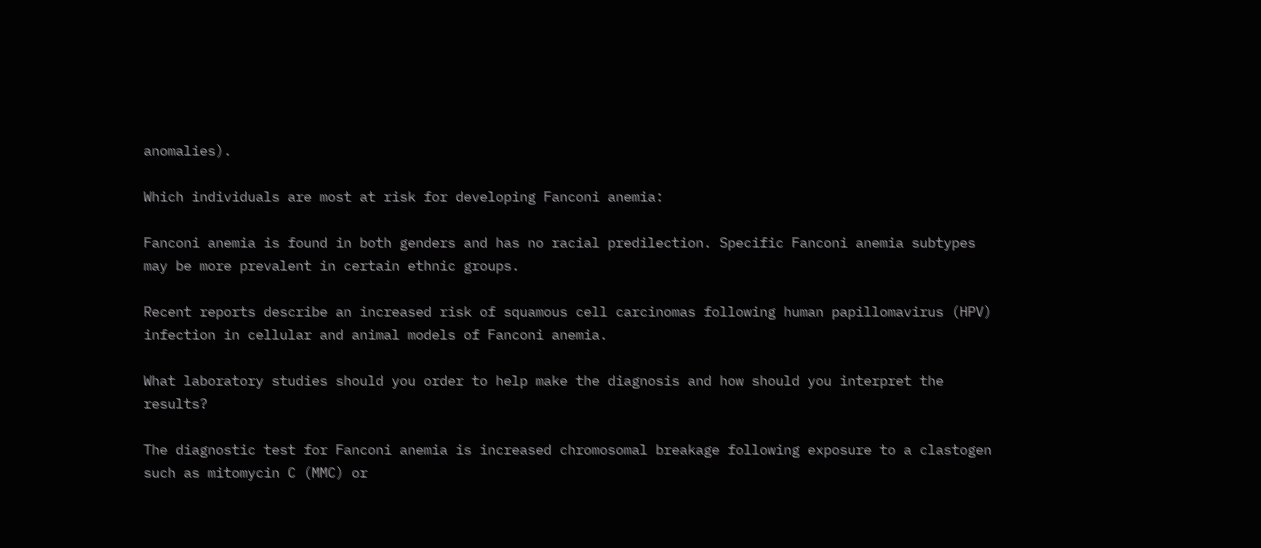anomalies).

Which individuals are most at risk for developing Fanconi anemia:

Fanconi anemia is found in both genders and has no racial predilection. Specific Fanconi anemia subtypes may be more prevalent in certain ethnic groups.

Recent reports describe an increased risk of squamous cell carcinomas following human papillomavirus (HPV) infection in cellular and animal models of Fanconi anemia.

What laboratory studies should you order to help make the diagnosis and how should you interpret the results?

The diagnostic test for Fanconi anemia is increased chromosomal breakage following exposure to a clastogen such as mitomycin C (MMC) or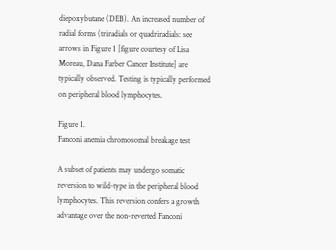diepoxybutane (DEB). An increased number of radial forms (triradials or quadriradials: see arrows in Figure 1 [figure courtesy of Lisa Moreau, Dana Farber Cancer Institute] are typically observed. Testing is typically performed on peripheral blood lymphocytes.

Figure 1.
Fanconi anemia chromosomal breakage test

A subset of patients may undergo somatic reversion to wild-type in the peripheral blood lymphocytes. This reversion confers a growth advantage over the non-reverted Fanconi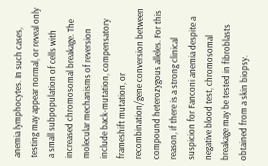anemia lymphocytes. In such cases, testing may appear normal, or reveal only a small subpopulation of cells with increased chromosomal breakage. The molecular mechanisms of reversion include back-mutation, compensatory frameshift mutation, or recombination/gene conversion between compound heterozygous alleles. For this reason, if there is a strong clinical suspicion for Fanconi anemia despite a negative blood test, chromosomal breakage may be tested in fibroblasts obtained from a skin biopsy.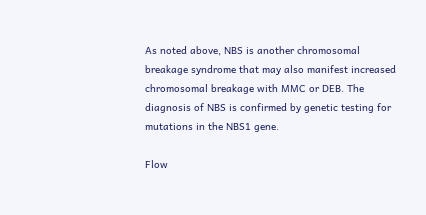As noted above, NBS is another chromosomal breakage syndrome that may also manifest increased chromosomal breakage with MMC or DEB. The diagnosis of NBS is confirmed by genetic testing for mutations in the NBS1 gene.

Flow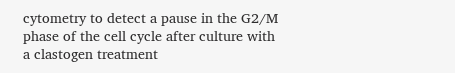cytometry to detect a pause in the G2/M phase of the cell cycle after culture with a clastogen treatment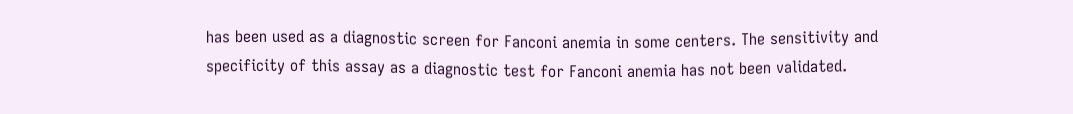has been used as a diagnostic screen for Fanconi anemia in some centers. The sensitivity and specificity of this assay as a diagnostic test for Fanconi anemia has not been validated.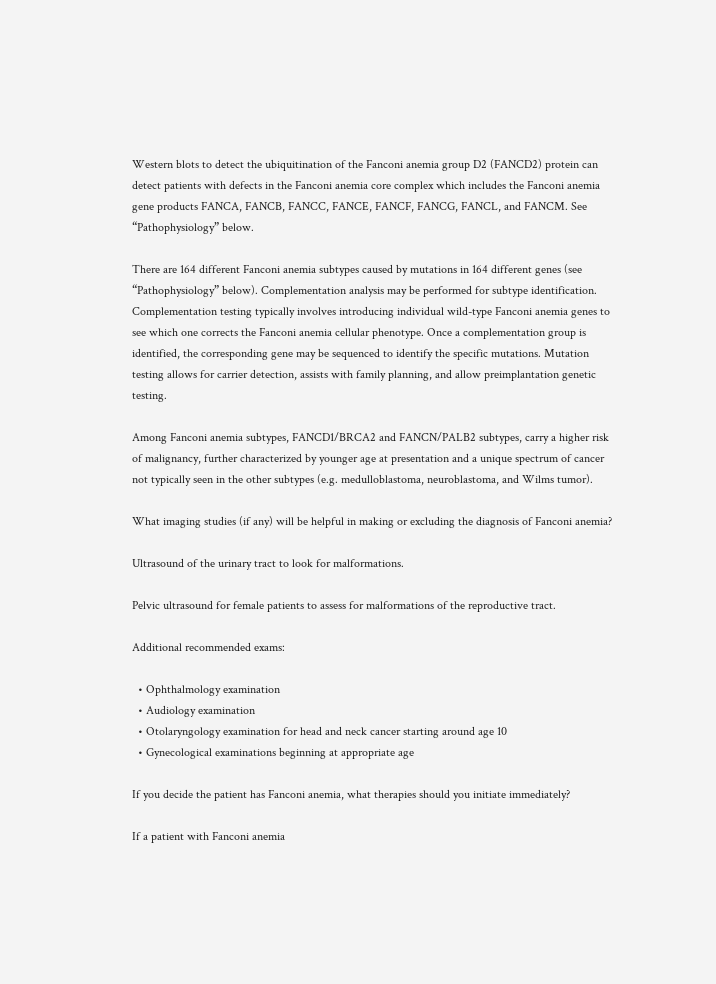Western blots to detect the ubiquitination of the Fanconi anemia group D2 (FANCD2) protein can detect patients with defects in the Fanconi anemia core complex which includes the Fanconi anemia gene products FANCA, FANCB, FANCC, FANCE, FANCF, FANCG, FANCL, and FANCM. See “Pathophysiology” below.

There are 164 different Fanconi anemia subtypes caused by mutations in 164 different genes (see “Pathophysiology” below). Complementation analysis may be performed for subtype identification. Complementation testing typically involves introducing individual wild-type Fanconi anemia genes to see which one corrects the Fanconi anemia cellular phenotype. Once a complementation group is identified, the corresponding gene may be sequenced to identify the specific mutations. Mutation testing allows for carrier detection, assists with family planning, and allow preimplantation genetic testing.

Among Fanconi anemia subtypes, FANCD1/BRCA2 and FANCN/PALB2 subtypes, carry a higher risk of malignancy, further characterized by younger age at presentation and a unique spectrum of cancer not typically seen in the other subtypes (e.g. medulloblastoma, neuroblastoma, and Wilms tumor).

What imaging studies (if any) will be helpful in making or excluding the diagnosis of Fanconi anemia?

Ultrasound of the urinary tract to look for malformations.

Pelvic ultrasound for female patients to assess for malformations of the reproductive tract.

Additional recommended exams:

  • Ophthalmology examination
  • Audiology examination
  • Otolaryngology examination for head and neck cancer starting around age 10
  • Gynecological examinations beginning at appropriate age

If you decide the patient has Fanconi anemia, what therapies should you initiate immediately?

If a patient with Fanconi anemia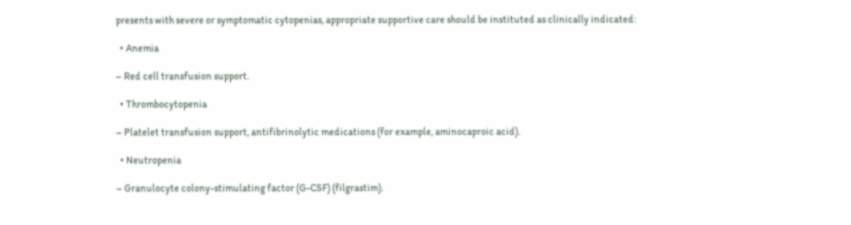presents with severe or symptomatic cytopenias, appropriate supportive care should be instituted as clinically indicated:

  • Anemia

– Red cell transfusion support.

  • Thrombocytopenia

– Platelet transfusion support, antifibrinolytic medications (for example, aminocaproic acid).

  • Neutropenia

– Granulocyte colony-stimulating factor (G-CSF) (filgrastim).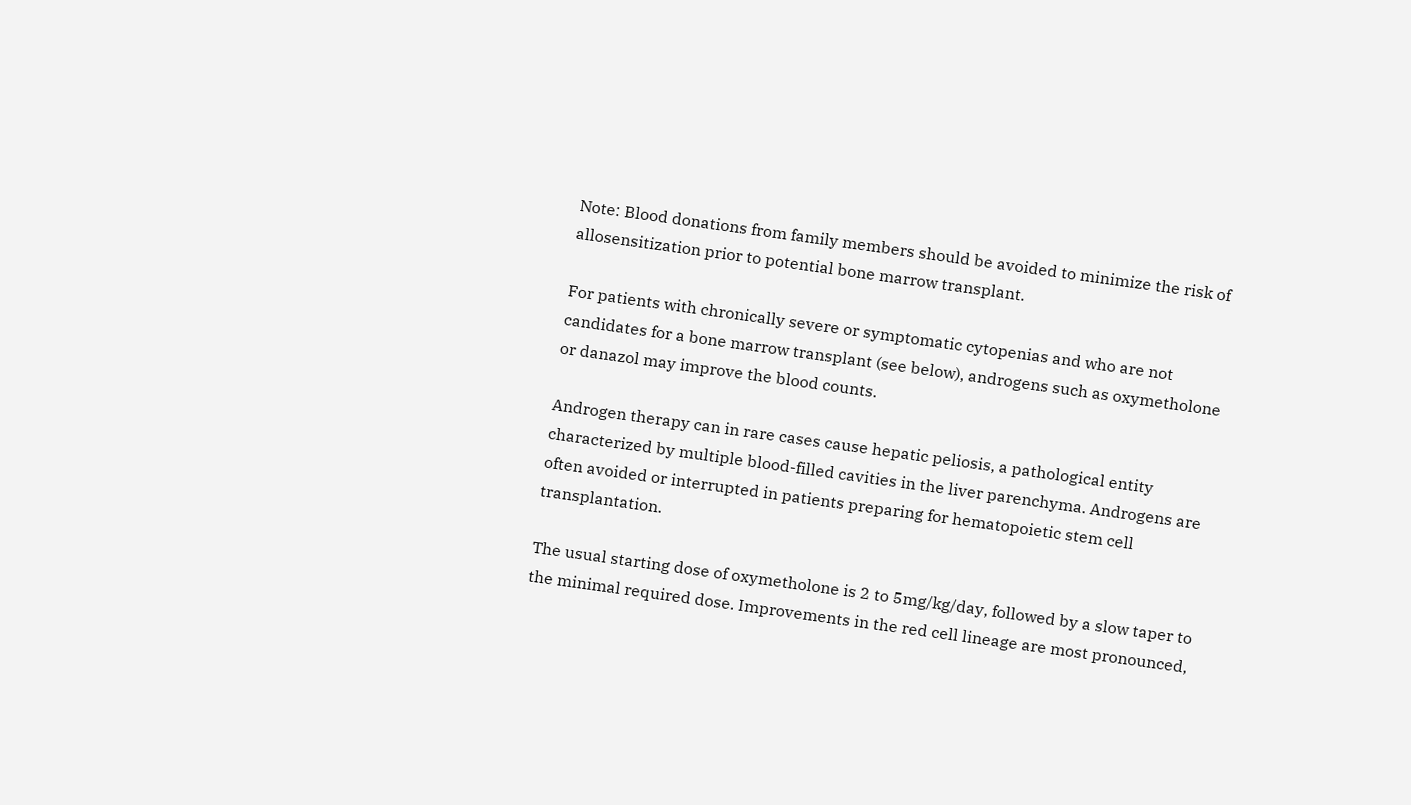Note: Blood donations from family members should be avoided to minimize the risk of allosensitization prior to potential bone marrow transplant.

For patients with chronically severe or symptomatic cytopenias and who are not candidates for a bone marrow transplant (see below), androgens such as oxymetholone or danazol may improve the blood counts.

Androgen therapy can in rare cases cause hepatic peliosis, a pathological entity characterized by multiple blood-filled cavities in the liver parenchyma. Androgens are often avoided or interrupted in patients preparing for hematopoietic stem cell transplantation.

The usual starting dose of oxymetholone is 2 to 5mg/kg/day, followed by a slow taper to the minimal required dose. Improvements in the red cell lineage are most pronounced,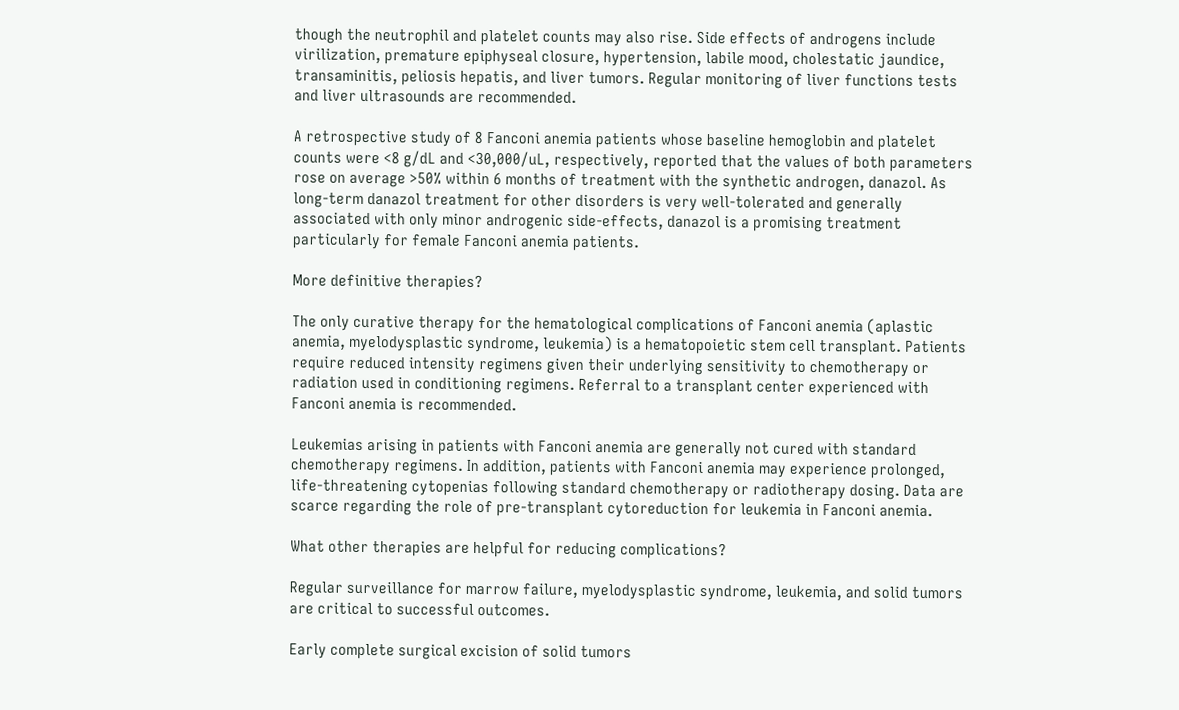though the neutrophil and platelet counts may also rise. Side effects of androgens include virilization, premature epiphyseal closure, hypertension, labile mood, cholestatic jaundice, transaminitis, peliosis hepatis, and liver tumors. Regular monitoring of liver functions tests and liver ultrasounds are recommended.

A retrospective study of 8 Fanconi anemia patients whose baseline hemoglobin and platelet counts were <8 g/dL and <30,000/uL, respectively, reported that the values of both parameters rose on average >50% within 6 months of treatment with the synthetic androgen, danazol. As long-term danazol treatment for other disorders is very well-tolerated and generally associated with only minor androgenic side-effects, danazol is a promising treatment particularly for female Fanconi anemia patients.

More definitive therapies?

The only curative therapy for the hematological complications of Fanconi anemia (aplastic anemia, myelodysplastic syndrome, leukemia) is a hematopoietic stem cell transplant. Patients require reduced intensity regimens given their underlying sensitivity to chemotherapy or radiation used in conditioning regimens. Referral to a transplant center experienced with Fanconi anemia is recommended.

Leukemias arising in patients with Fanconi anemia are generally not cured with standard chemotherapy regimens. In addition, patients with Fanconi anemia may experience prolonged, life-threatening cytopenias following standard chemotherapy or radiotherapy dosing. Data are scarce regarding the role of pre-transplant cytoreduction for leukemia in Fanconi anemia.

What other therapies are helpful for reducing complications?

Regular surveillance for marrow failure, myelodysplastic syndrome, leukemia, and solid tumors are critical to successful outcomes.

Early complete surgical excision of solid tumors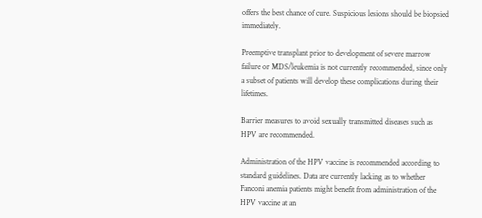offers the best chance of cure. Suspicious lesions should be biopsied immediately.

Preemptive transplant prior to development of severe marrow failure or MDS/leukemia is not currently recommended, since only a subset of patients will develop these complications during their lifetimes.

Barrier measures to avoid sexually transmitted diseases such as HPV are recommended.

Administration of the HPV vaccine is recommended according to standard guidelines. Data are currently lacking as to whether Fanconi anemia patients might benefit from administration of the HPV vaccine at an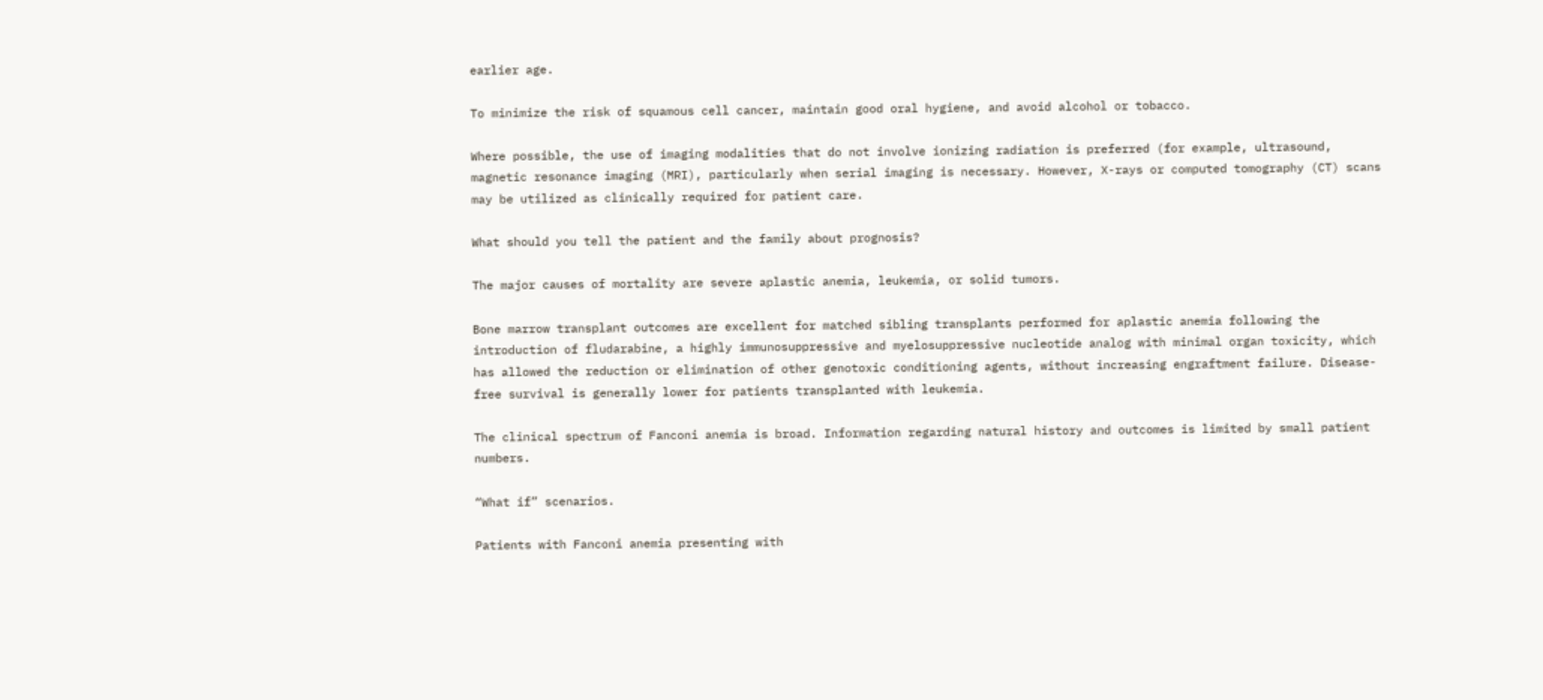earlier age.

To minimize the risk of squamous cell cancer, maintain good oral hygiene, and avoid alcohol or tobacco.

Where possible, the use of imaging modalities that do not involve ionizing radiation is preferred (for example, ultrasound, magnetic resonance imaging (MRI), particularly when serial imaging is necessary. However, X-rays or computed tomography (CT) scans may be utilized as clinically required for patient care.

What should you tell the patient and the family about prognosis?

The major causes of mortality are severe aplastic anemia, leukemia, or solid tumors.

Bone marrow transplant outcomes are excellent for matched sibling transplants performed for aplastic anemia following the introduction of fludarabine, a highly immunosuppressive and myelosuppressive nucleotide analog with minimal organ toxicity, which has allowed the reduction or elimination of other genotoxic conditioning agents, without increasing engraftment failure. Disease-free survival is generally lower for patients transplanted with leukemia.

The clinical spectrum of Fanconi anemia is broad. Information regarding natural history and outcomes is limited by small patient numbers.

“What if” scenarios.

Patients with Fanconi anemia presenting with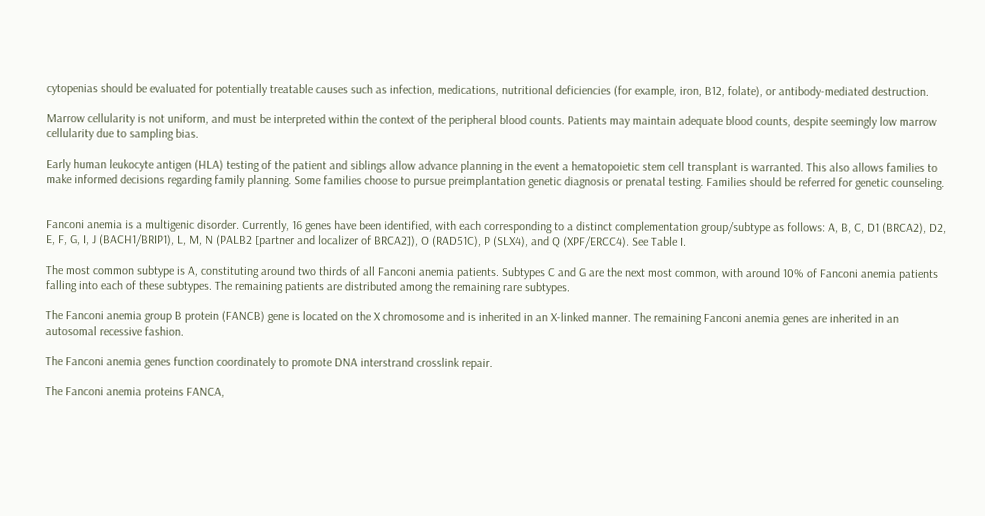cytopenias should be evaluated for potentially treatable causes such as infection, medications, nutritional deficiencies (for example, iron, B12, folate), or antibody-mediated destruction.

Marrow cellularity is not uniform, and must be interpreted within the context of the peripheral blood counts. Patients may maintain adequate blood counts, despite seemingly low marrow cellularity due to sampling bias.

Early human leukocyte antigen (HLA) testing of the patient and siblings allow advance planning in the event a hematopoietic stem cell transplant is warranted. This also allows families to make informed decisions regarding family planning. Some families choose to pursue preimplantation genetic diagnosis or prenatal testing. Families should be referred for genetic counseling.


Fanconi anemia is a multigenic disorder. Currently, 16 genes have been identified, with each corresponding to a distinct complementation group/subtype as follows: A, B, C, D1 (BRCA2), D2, E, F, G, I, J (BACH1/BRIP1), L, M, N (PALB2 [partner and localizer of BRCA2]), O (RAD51C), P (SLX4), and Q (XPF/ERCC4). See Table I.

The most common subtype is A, constituting around two thirds of all Fanconi anemia patients. Subtypes C and G are the next most common, with around 10% of Fanconi anemia patients falling into each of these subtypes. The remaining patients are distributed among the remaining rare subtypes.

The Fanconi anemia group B protein (FANCB) gene is located on the X chromosome and is inherited in an X-linked manner. The remaining Fanconi anemia genes are inherited in an autosomal recessive fashion.

The Fanconi anemia genes function coordinately to promote DNA interstrand crosslink repair.

The Fanconi anemia proteins FANCA,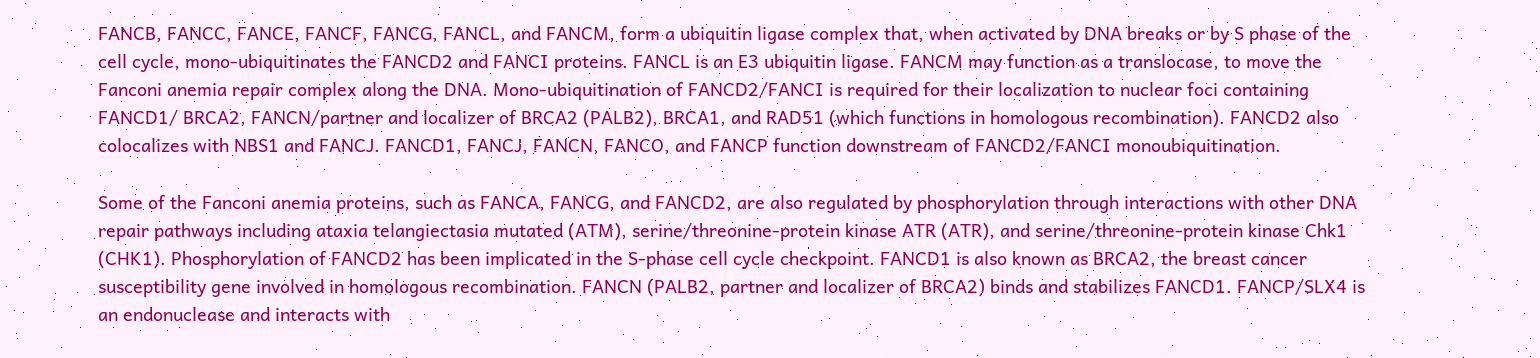FANCB, FANCC, FANCE, FANCF, FANCG, FANCL, and FANCM, form a ubiquitin ligase complex that, when activated by DNA breaks or by S phase of the cell cycle, mono-ubiquitinates the FANCD2 and FANCI proteins. FANCL is an E3 ubiquitin ligase. FANCM may function as a translocase, to move the Fanconi anemia repair complex along the DNA. Mono-ubiquitination of FANCD2/FANCI is required for their localization to nuclear foci containing FANCD1/ BRCA2, FANCN/partner and localizer of BRCA2 (PALB2), BRCA1, and RAD51 (which functions in homologous recombination). FANCD2 also colocalizes with NBS1 and FANCJ. FANCD1, FANCJ, FANCN, FANCO, and FANCP function downstream of FANCD2/FANCI monoubiquitination.

Some of the Fanconi anemia proteins, such as FANCA, FANCG, and FANCD2, are also regulated by phosphorylation through interactions with other DNA repair pathways including ataxia telangiectasia mutated (ATM), serine/threonine-protein kinase ATR (ATR), and serine/threonine-protein kinase Chk1 (CHK1). Phosphorylation of FANCD2 has been implicated in the S-phase cell cycle checkpoint. FANCD1 is also known as BRCA2, the breast cancer susceptibility gene involved in homologous recombination. FANCN (PALB2, partner and localizer of BRCA2) binds and stabilizes FANCD1. FANCP/SLX4 is an endonuclease and interacts with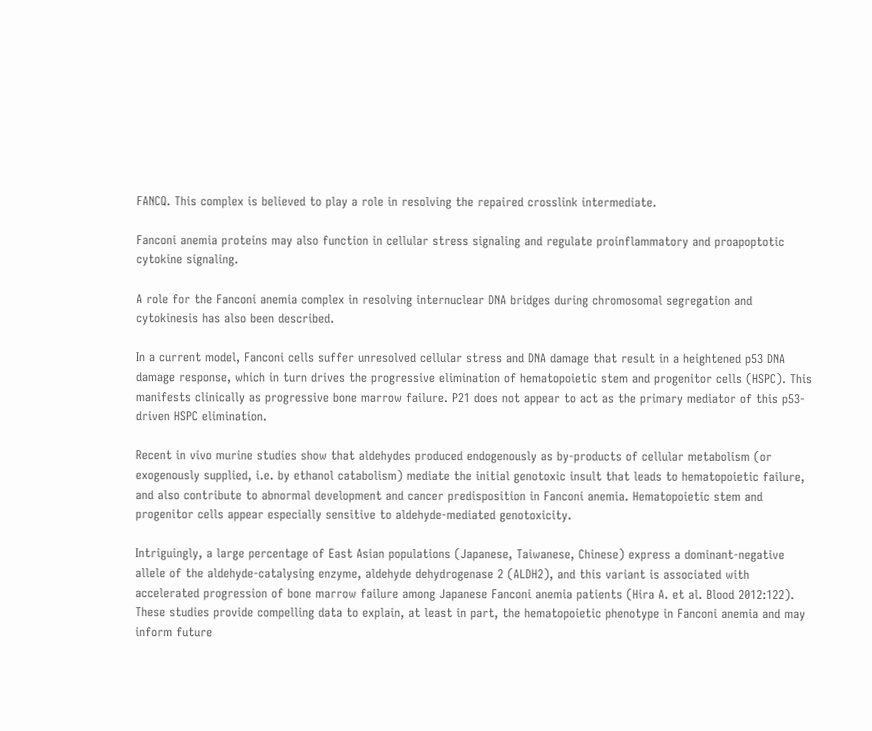FANCQ. This complex is believed to play a role in resolving the repaired crosslink intermediate.

Fanconi anemia proteins may also function in cellular stress signaling and regulate proinflammatory and proapoptotic cytokine signaling.

A role for the Fanconi anemia complex in resolving internuclear DNA bridges during chromosomal segregation and cytokinesis has also been described.

In a current model, Fanconi cells suffer unresolved cellular stress and DNA damage that result in a heightened p53 DNA damage response, which in turn drives the progressive elimination of hematopoietic stem and progenitor cells (HSPC). This manifests clinically as progressive bone marrow failure. P21 does not appear to act as the primary mediator of this p53-driven HSPC elimination.

Recent in vivo murine studies show that aldehydes produced endogenously as by-products of cellular metabolism (or exogenously supplied, i.e. by ethanol catabolism) mediate the initial genotoxic insult that leads to hematopoietic failure, and also contribute to abnormal development and cancer predisposition in Fanconi anemia. Hematopoietic stem and progenitor cells appear especially sensitive to aldehyde-mediated genotoxicity.

Intriguingly, a large percentage of East Asian populations (Japanese, Taiwanese, Chinese) express a dominant-negative allele of the aldehyde-catalysing enzyme, aldehyde dehydrogenase 2 (ALDH2), and this variant is associated with accelerated progression of bone marrow failure among Japanese Fanconi anemia patients (Hira A. et al. Blood 2012:122). These studies provide compelling data to explain, at least in part, the hematopoietic phenotype in Fanconi anemia and may inform future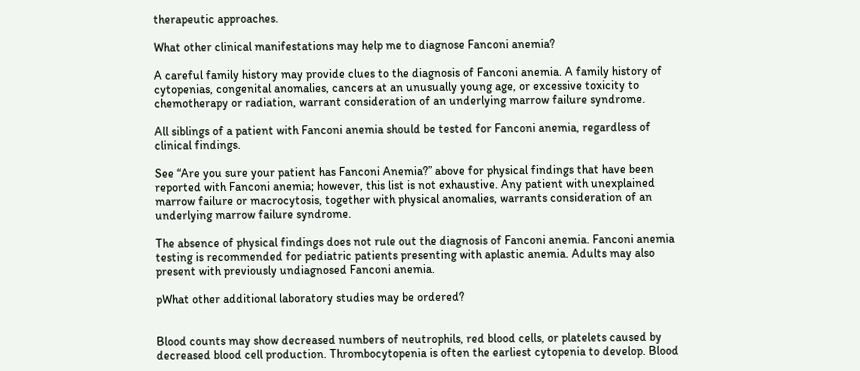therapeutic approaches.

What other clinical manifestations may help me to diagnose Fanconi anemia?

A careful family history may provide clues to the diagnosis of Fanconi anemia. A family history of cytopenias, congenital anomalies, cancers at an unusually young age, or excessive toxicity to chemotherapy or radiation, warrant consideration of an underlying marrow failure syndrome.

All siblings of a patient with Fanconi anemia should be tested for Fanconi anemia, regardless of clinical findings.

See “Are you sure your patient has Fanconi Anemia?” above for physical findings that have been reported with Fanconi anemia; however, this list is not exhaustive. Any patient with unexplained marrow failure or macrocytosis, together with physical anomalies, warrants consideration of an underlying marrow failure syndrome.

The absence of physical findings does not rule out the diagnosis of Fanconi anemia. Fanconi anemia testing is recommended for pediatric patients presenting with aplastic anemia. Adults may also present with previously undiagnosed Fanconi anemia.

pWhat other additional laboratory studies may be ordered?


Blood counts may show decreased numbers of neutrophils, red blood cells, or platelets caused by decreased blood cell production. Thrombocytopenia is often the earliest cytopenia to develop. Blood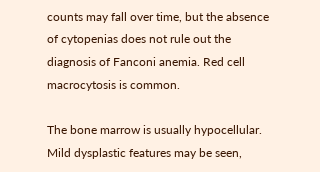counts may fall over time, but the absence of cytopenias does not rule out the diagnosis of Fanconi anemia. Red cell macrocytosis is common.

The bone marrow is usually hypocellular. Mild dysplastic features may be seen,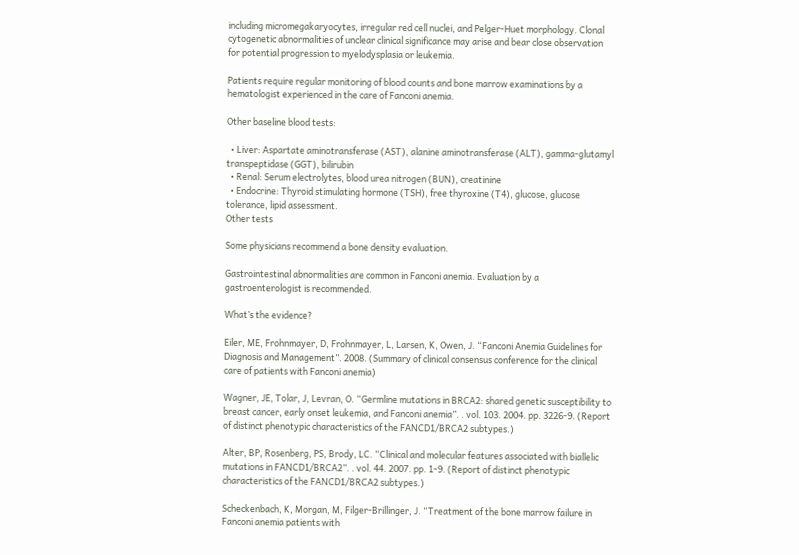including micromegakaryocytes, irregular red cell nuclei, and Pelger-Huet morphology. Clonal cytogenetic abnormalities of unclear clinical significance may arise and bear close observation for potential progression to myelodysplasia or leukemia.

Patients require regular monitoring of blood counts and bone marrow examinations by a hematologist experienced in the care of Fanconi anemia.

Other baseline blood tests:

  • Liver: Aspartate aminotransferase (AST), alanine aminotransferase (ALT), gamma-glutamyl transpeptidase (GGT), bilirubin
  • Renal: Serum electrolytes, blood urea nitrogen (BUN), creatinine
  • Endocrine: Thyroid stimulating hormone (TSH), free thyroxine (T4), glucose, glucose tolerance, lipid assessment.
Other tests

Some physicians recommend a bone density evaluation.

Gastrointestinal abnormalities are common in Fanconi anemia. Evaluation by a gastroenterologist is recommended.

What’s the evidence?

Eiler, ME, Frohnmayer, D, Frohnmayer, L, Larsen, K, Owen, J. “Fanconi Anemia Guidelines for Diagnosis and Management”. 2008. (Summary of clinical consensus conference for the clinical care of patients with Fanconi anemia)

Wagner, JE, Tolar, J, Levran, O. “Germline mutations in BRCA2: shared genetic susceptibility to breast cancer, early onset leukemia, and Fanconi anemia”. . vol. 103. 2004. pp. 3226-9. (Report of distinct phenotypic characteristics of the FANCD1/BRCA2 subtypes.)

Alter, BP, Rosenberg, PS, Brody, LC. “Clinical and molecular features associated with biallelic mutations in FANCD1/BRCA2”. . vol. 44. 2007. pp. 1-9. (Report of distinct phenotypic characteristics of the FANCD1/BRCA2 subtypes.)

Scheckenbach, K, Morgan, M, Filger-Brillinger, J. “Treatment of the bone marrow failure in Fanconi anemia patients with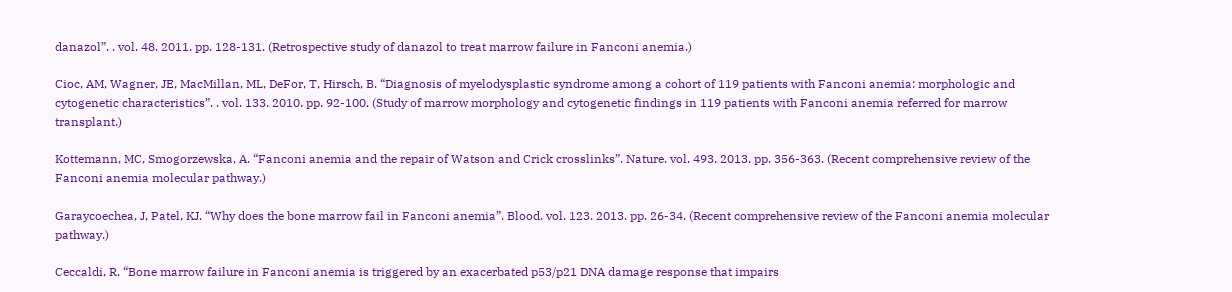danazol”. . vol. 48. 2011. pp. 128-131. (Retrospective study of danazol to treat marrow failure in Fanconi anemia.)

Cioc, AM, Wagner, JE, MacMillan, ML, DeFor, T, Hirsch, B. “Diagnosis of myelodysplastic syndrome among a cohort of 119 patients with Fanconi anemia: morphologic and cytogenetic characteristics”. . vol. 133. 2010. pp. 92-100. (Study of marrow morphology and cytogenetic findings in 119 patients with Fanconi anemia referred for marrow transplant.)

Kottemann, MC, Smogorzewska, A. “Fanconi anemia and the repair of Watson and Crick crosslinks”. Nature. vol. 493. 2013. pp. 356-363. (Recent comprehensive review of the Fanconi anemia molecular pathway.)

Garaycoechea, J, Patel, KJ. “Why does the bone marrow fail in Fanconi anemia”. Blood. vol. 123. 2013. pp. 26-34. (Recent comprehensive review of the Fanconi anemia molecular pathway.)

Ceccaldi, R. “Bone marrow failure in Fanconi anemia is triggered by an exacerbated p53/p21 DNA damage response that impairs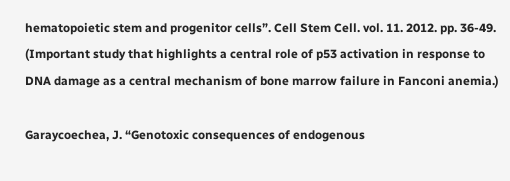hematopoietic stem and progenitor cells”. Cell Stem Cell. vol. 11. 2012. pp. 36-49. (Important study that highlights a central role of p53 activation in response to DNA damage as a central mechanism of bone marrow failure in Fanconi anemia.)

Garaycoechea, J. “Genotoxic consequences of endogenous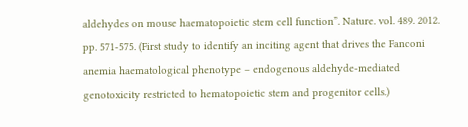aldehydes on mouse haematopoietic stem cell function”. Nature. vol. 489. 2012. pp. 571-575. (First study to identify an inciting agent that drives the Fanconi anemia haematological phenotype – endogenous aldehyde-mediated genotoxicity restricted to hematopoietic stem and progenitor cells.)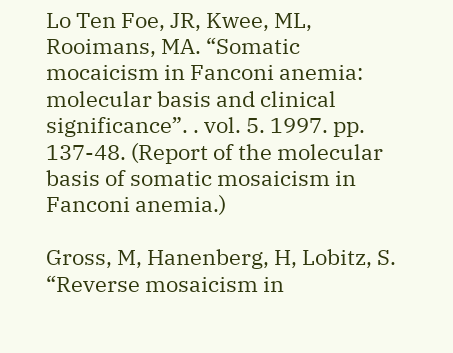Lo Ten Foe, JR, Kwee, ML, Rooimans, MA. “Somatic mocaicism in Fanconi anemia: molecular basis and clinical significance”. . vol. 5. 1997. pp. 137-48. (Report of the molecular basis of somatic mosaicism in Fanconi anemia.)

Gross, M, Hanenberg, H, Lobitz, S. “Reverse mosaicism in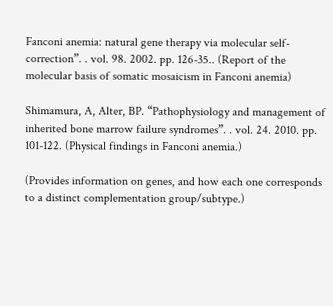Fanconi anemia: natural gene therapy via molecular self-correction”. . vol. 98. 2002. pp. 126-35.. (Report of the molecular basis of somatic mosaicism in Fanconi anemia)

Shimamura, A, Alter, BP. “Pathophysiology and management of inherited bone marrow failure syndromes”. . vol. 24. 2010. pp. 101-122. (Physical findings in Fanconi anemia.)

(Provides information on genes, and how each one corresponds to a distinct complementation group/subtype.)